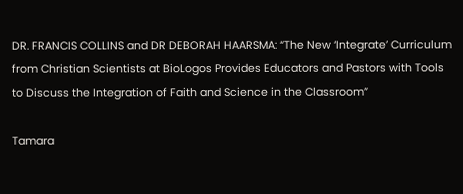DR. FRANCIS COLLINS and DR DEBORAH HAARSMA: “The New ‘Integrate’ Curriculum from Christian Scientists at BioLogos Provides Educators and Pastors with Tools to Discuss the Integration of Faith and Science in the Classroom”

Tamara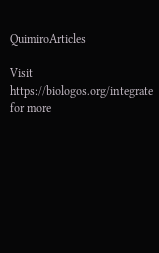QuimiroArticles

Visit https://biologos.org/integrate for more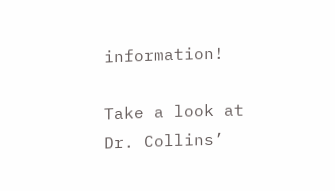information!

Take a look at Dr. Collins’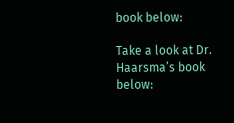book below:

Take a look at Dr. Haarsma’s book below: